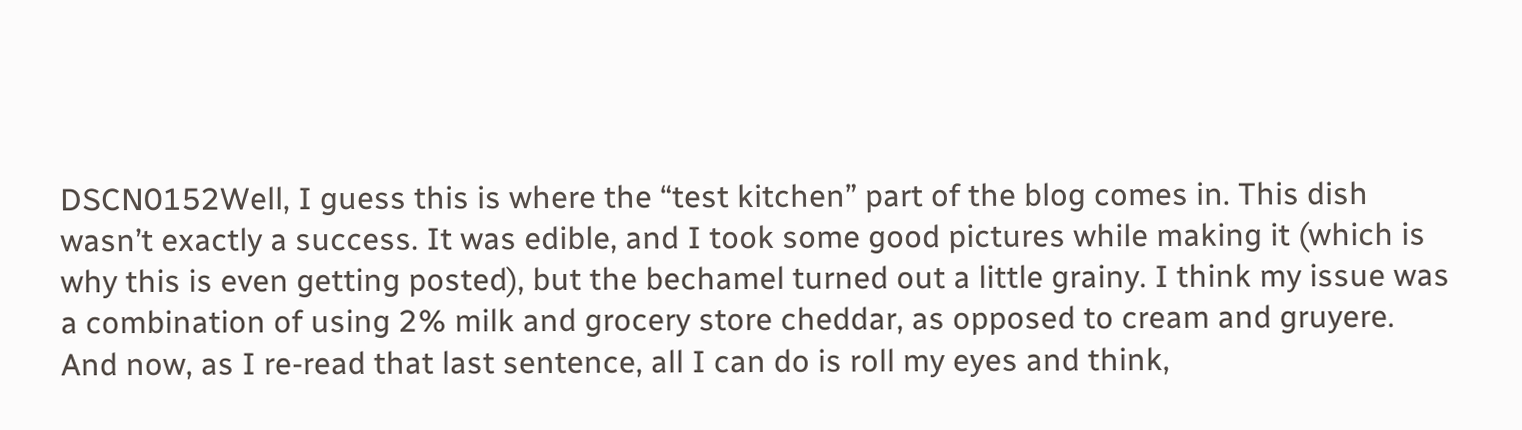DSCN0152Well, I guess this is where the “test kitchen” part of the blog comes in. This dish wasn’t exactly a success. It was edible, and I took some good pictures while making it (which is why this is even getting posted), but the bechamel turned out a little grainy. I think my issue was a combination of using 2% milk and grocery store cheddar, as opposed to cream and gruyere. And now, as I re-read that last sentence, all I can do is roll my eyes and think,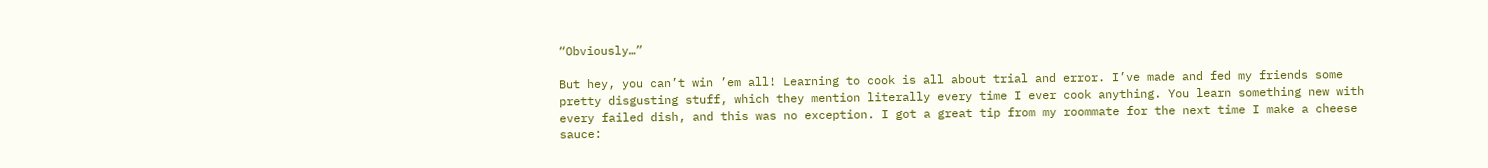“Obviously…”

But hey, you can’t win ’em all! Learning to cook is all about trial and error. I’ve made and fed my friends some pretty disgusting stuff, which they mention literally every time I ever cook anything. You learn something new with every failed dish, and this was no exception. I got a great tip from my roommate for the next time I make a cheese sauce: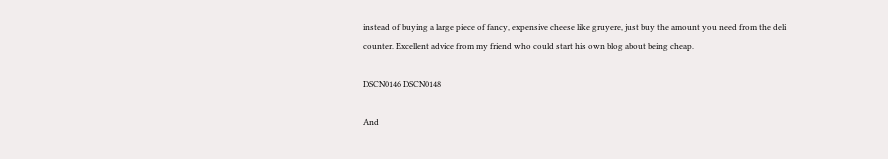instead of buying a large piece of fancy, expensive cheese like gruyere, just buy the amount you need from the deli counter. Excellent advice from my friend who could start his own blog about being cheap.

DSCN0146 DSCN0148

And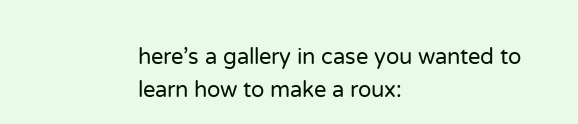here’s a gallery in case you wanted to learn how to make a roux: